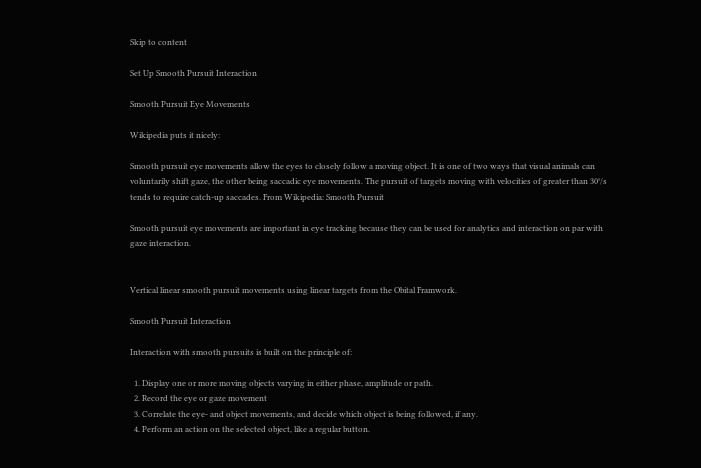Skip to content

Set Up Smooth Pursuit Interaction

Smooth Pursuit Eye Movements

Wikipedia puts it nicely:

Smooth pursuit eye movements allow the eyes to closely follow a moving object. It is one of two ways that visual animals can voluntarily shift gaze, the other being saccadic eye movements. The pursuit of targets moving with velocities of greater than 30°/s tends to require catch-up saccades. From Wikipedia: Smooth Pursuit

Smooth pursuit eye movements are important in eye tracking because they can be used for analytics and interaction on par with gaze interaction.


Vertical linear smooth pursuit movements using linear targets from the Obital Framwork.

Smooth Pursuit Interaction

Interaction with smooth pursuits is built on the principle of:

  1. Display one or more moving objects varying in either phase, amplitude or path.
  2. Record the eye or gaze movement
  3. Correlate the eye- and object movements, and decide which object is being followed, if any.
  4. Perform an action on the selected object, like a regular button.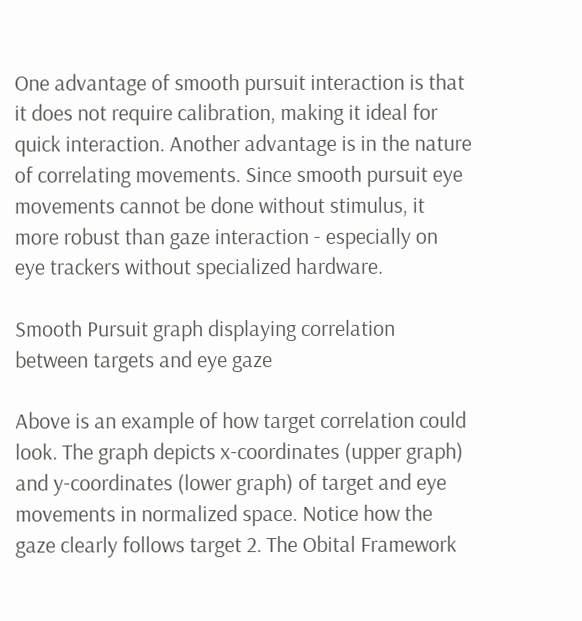One advantage of smooth pursuit interaction is that it does not require calibration, making it ideal for quick interaction. Another advantage is in the nature of correlating movements. Since smooth pursuit eye movements cannot be done without stimulus, it more robust than gaze interaction - especially on eye trackers without specialized hardware.

Smooth Pursuit graph displaying correlation between targets and eye gaze

Above is an example of how target correlation could look. The graph depicts x-coordinates (upper graph) and y-coordinates (lower graph) of target and eye movements in normalized space. Notice how the gaze clearly follows target 2. The Obital Framework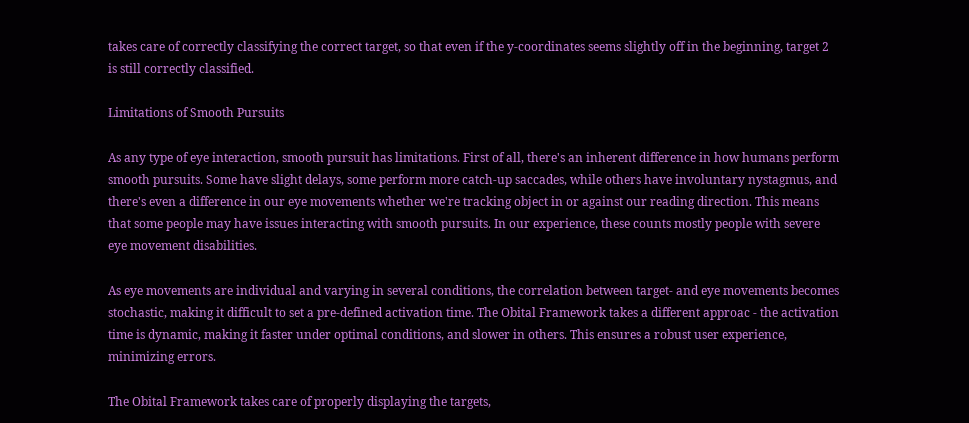takes care of correctly classifying the correct target, so that even if the y-coordinates seems slightly off in the beginning, target 2 is still correctly classified.

Limitations of Smooth Pursuits

As any type of eye interaction, smooth pursuit has limitations. First of all, there's an inherent difference in how humans perform smooth pursuits. Some have slight delays, some perform more catch-up saccades, while others have involuntary nystagmus, and there's even a difference in our eye movements whether we're tracking object in or against our reading direction. This means that some people may have issues interacting with smooth pursuits. In our experience, these counts mostly people with severe eye movement disabilities.

As eye movements are individual and varying in several conditions, the correlation between target- and eye movements becomes stochastic, making it difficult to set a pre-defined activation time. The Obital Framework takes a different approac - the activation time is dynamic, making it faster under optimal conditions, and slower in others. This ensures a robust user experience, minimizing errors.

The Obital Framework takes care of properly displaying the targets,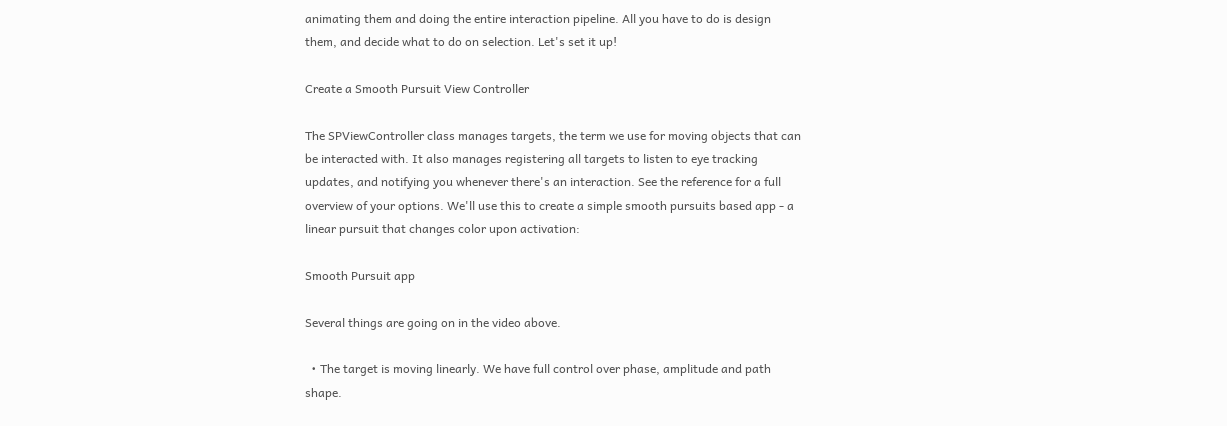animating them and doing the entire interaction pipeline. All you have to do is design them, and decide what to do on selection. Let's set it up!

Create a Smooth Pursuit View Controller

The SPViewController class manages targets, the term we use for moving objects that can be interacted with. It also manages registering all targets to listen to eye tracking updates, and notifying you whenever there's an interaction. See the reference for a full overview of your options. We'll use this to create a simple smooth pursuits based app - a linear pursuit that changes color upon activation:

Smooth Pursuit app

Several things are going on in the video above.

  • The target is moving linearly. We have full control over phase, amplitude and path shape.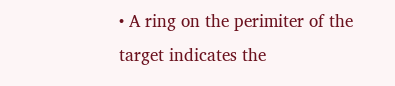• A ring on the perimiter of the target indicates the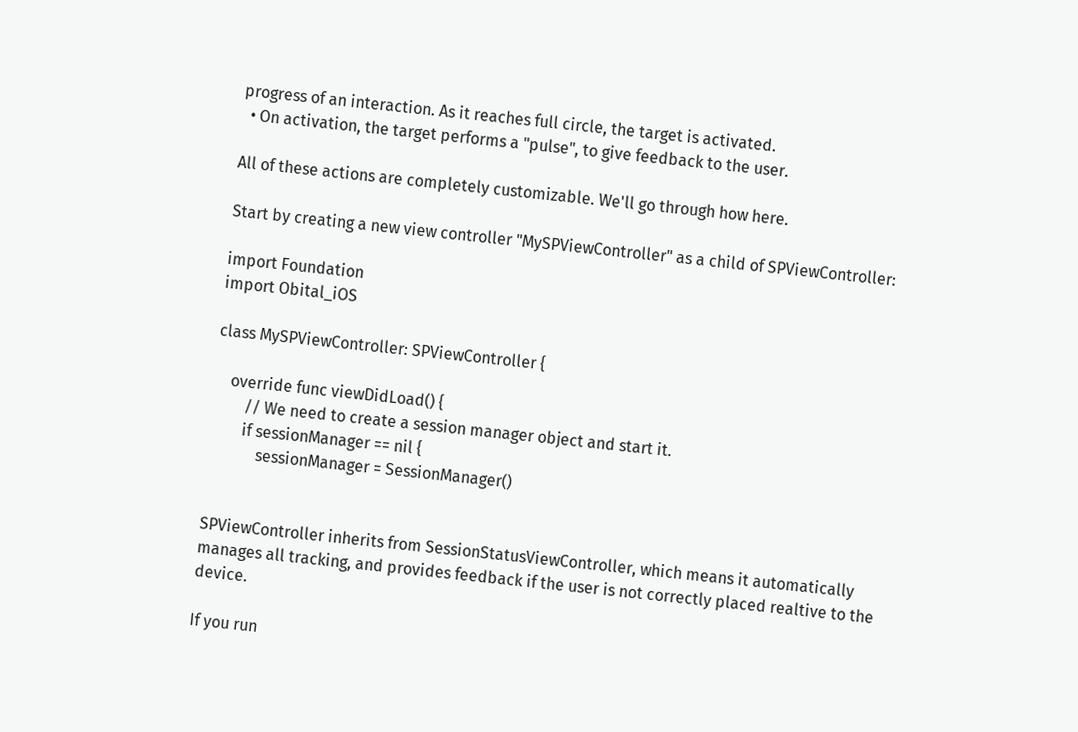progress of an interaction. As it reaches full circle, the target is activated.
  • On activation, the target performs a "pulse", to give feedback to the user.

All of these actions are completely customizable. We'll go through how here.

Start by creating a new view controller "MySPViewController" as a child of SPViewController:

import Foundation
import Obital_iOS

class MySPViewController: SPViewController {

    override func viewDidLoad() {
        // We need to create a session manager object and start it.
        if sessionManager == nil {
            sessionManager = SessionManager()


SPViewController inherits from SessionStatusViewController, which means it automatically manages all tracking, and provides feedback if the user is not correctly placed realtive to the device.

If you run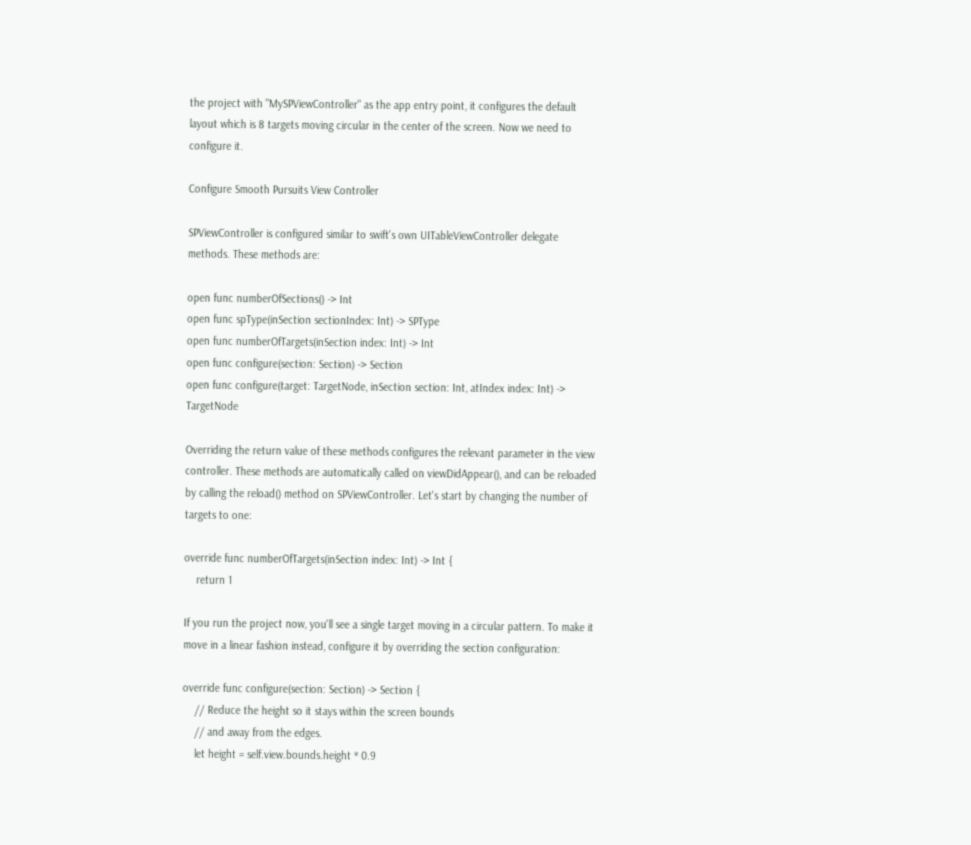the project with "MySPViewController" as the app entry point, it configures the default layout which is 8 targets moving circular in the center of the screen. Now we need to configure it.

Configure Smooth Pursuits View Controller

SPViewController is configured similar to swift's own UITableViewController delegate methods. These methods are:

open func numberOfSections() -> Int
open func spType(inSection sectionIndex: Int) -> SPType
open func numberOfTargets(inSection index: Int) -> Int
open func configure(section: Section) -> Section
open func configure(target: TargetNode, inSection section: Int, atIndex index: Int) -> TargetNode

Overriding the return value of these methods configures the relevant parameter in the view controller. These methods are automatically called on viewDidAppear(), and can be reloaded by calling the reload() method on SPViewController. Let's start by changing the number of targets to one:

override func numberOfTargets(inSection index: Int) -> Int {
    return 1

If you run the project now, you'll see a single target moving in a circular pattern. To make it move in a linear fashion instead, configure it by overriding the section configuration:

override func configure(section: Section) -> Section {
    // Reduce the height so it stays within the screen bounds
    // and away from the edges.
    let height = self.view.bounds.height * 0.9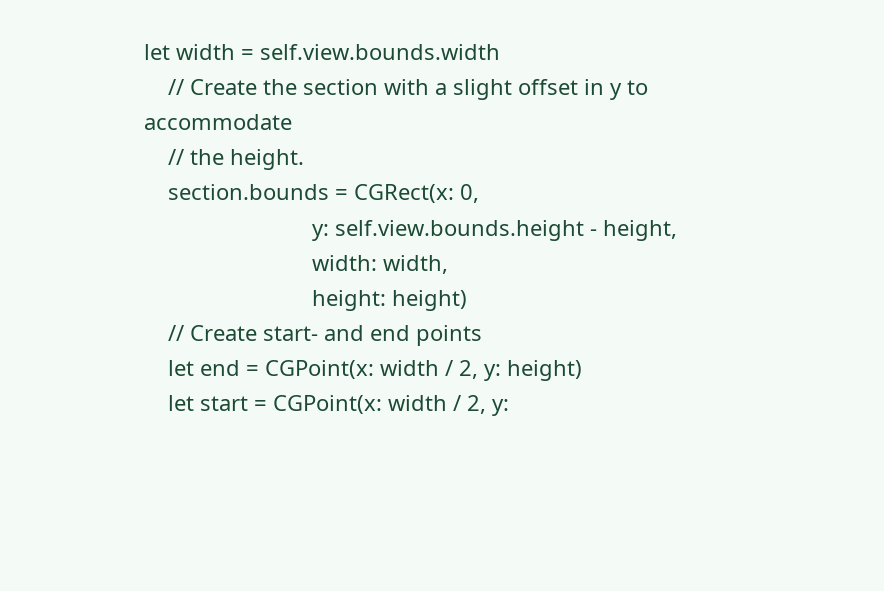let width = self.view.bounds.width
    // Create the section with a slight offset in y to accommodate
    // the height.
    section.bounds = CGRect(x: 0,
                            y: self.view.bounds.height - height,
                            width: width,
                            height: height)
    // Create start- and end points
    let end = CGPoint(x: width / 2, y: height)
    let start = CGPoint(x: width / 2, y: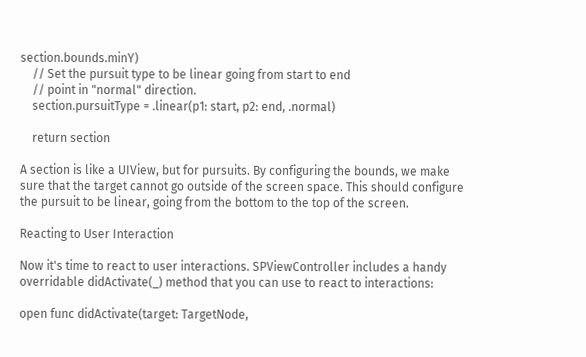section.bounds.minY)
    // Set the pursuit type to be linear going from start to end
    // point in "normal" direction.
    section.pursuitType = .linear(p1: start, p2: end, .normal)

    return section

A section is like a UIView, but for pursuits. By configuring the bounds, we make sure that the target cannot go outside of the screen space. This should configure the pursuit to be linear, going from the bottom to the top of the screen.

Reacting to User Interaction

Now it's time to react to user interactions. SPViewController includes a handy overridable didActivate(_) method that you can use to react to interactions:

open func didActivate(target: TargetNode,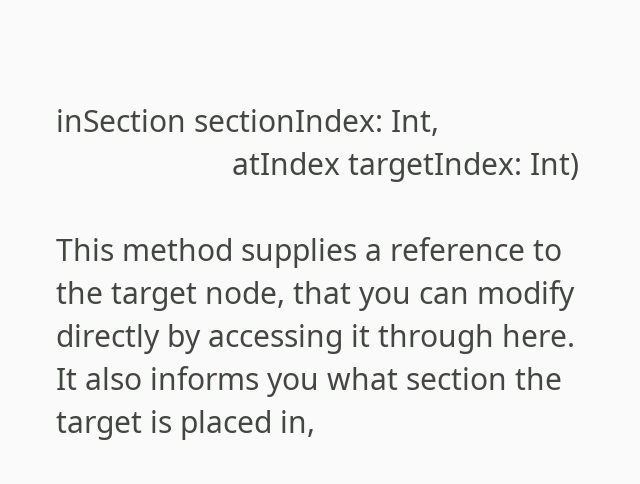inSection sectionIndex: Int,
                      atIndex targetIndex: Int)

This method supplies a reference to the target node, that you can modify directly by accessing it through here. It also informs you what section the target is placed in,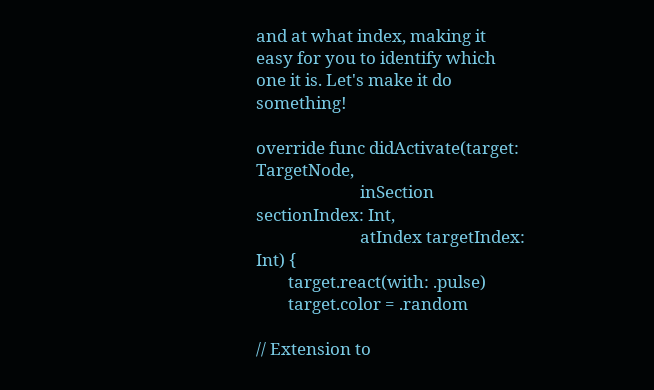and at what index, making it easy for you to identify which one it is. Let's make it do something!

override func didActivate(target: TargetNode,
                          inSection sectionIndex: Int,
                          atIndex targetIndex: Int) {
        target.react(with: .pulse)
        target.color = .random

// Extension to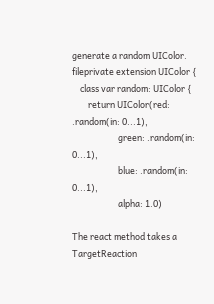generate a random UIColor.
fileprivate extension UIColor {
    class var random: UIColor {
        return UIColor(red: .random(in: 0...1),
                       green: .random(in: 0...1),
                       blue: .random(in: 0...1),
                       alpha: 1.0)

The react method takes a TargetReaction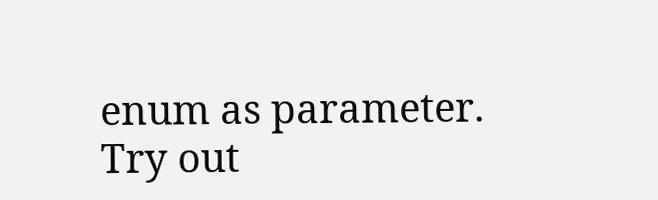enum as parameter. Try out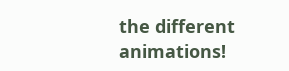the different animations!